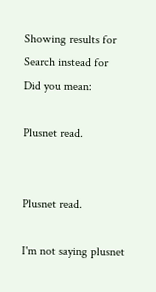Showing results for
Search instead for
Did you mean:

Plusnet read.


Plusnet read.

I'm not saying plusnet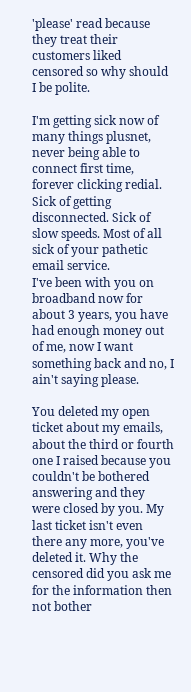'please' read because they treat their customers liked censored so why should I be polite.

I'm getting sick now of many things plusnet, never being able to connect first time, forever clicking redial. Sick of getting disconnected. Sick of slow speeds. Most of all sick of your pathetic email service.
I've been with you on broadband now for about 3 years, you have had enough money out of me, now I want something back and no, I ain't saying please.

You deleted my open ticket about my emails, about the third or fourth one I raised because you couldn't be bothered answering and they were closed by you. My last ticket isn't even there any more, you've deleted it. Why the censored did you ask me for the information then not bother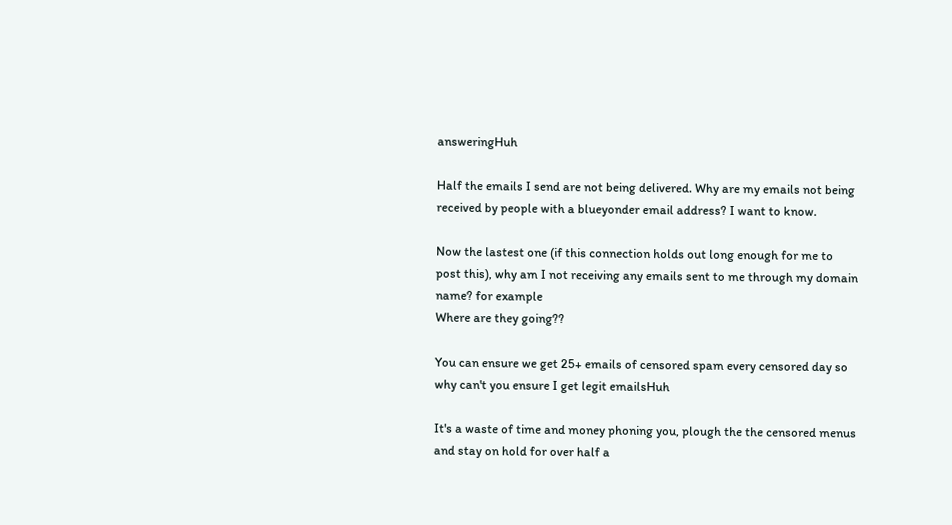answeringHuh

Half the emails I send are not being delivered. Why are my emails not being received by people with a blueyonder email address? I want to know.

Now the lastest one (if this connection holds out long enough for me to post this), why am I not receiving any emails sent to me through my domain name? for example
Where are they going??

You can ensure we get 25+ emails of censored spam every censored day so why can't you ensure I get legit emailsHuh

It's a waste of time and money phoning you, plough the the censored menus and stay on hold for over half a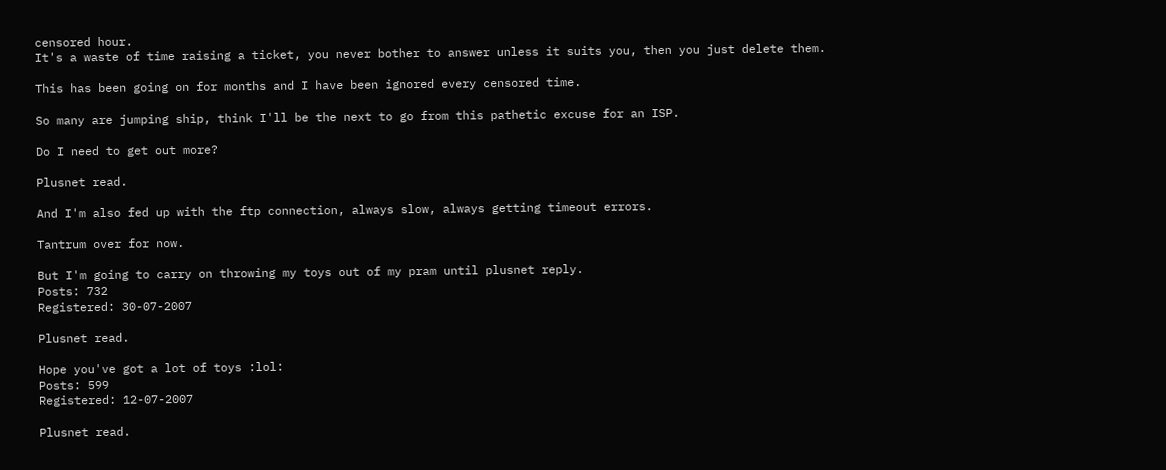censored hour.
It's a waste of time raising a ticket, you never bother to answer unless it suits you, then you just delete them.

This has been going on for months and I have been ignored every censored time.

So many are jumping ship, think I'll be the next to go from this pathetic excuse for an ISP.

Do I need to get out more?

Plusnet read.

And I'm also fed up with the ftp connection, always slow, always getting timeout errors.

Tantrum over for now.

But I'm going to carry on throwing my toys out of my pram until plusnet reply.
Posts: 732
Registered: 30-07-2007

Plusnet read.

Hope you've got a lot of toys :lol:
Posts: 599
Registered: 12-07-2007

Plusnet read.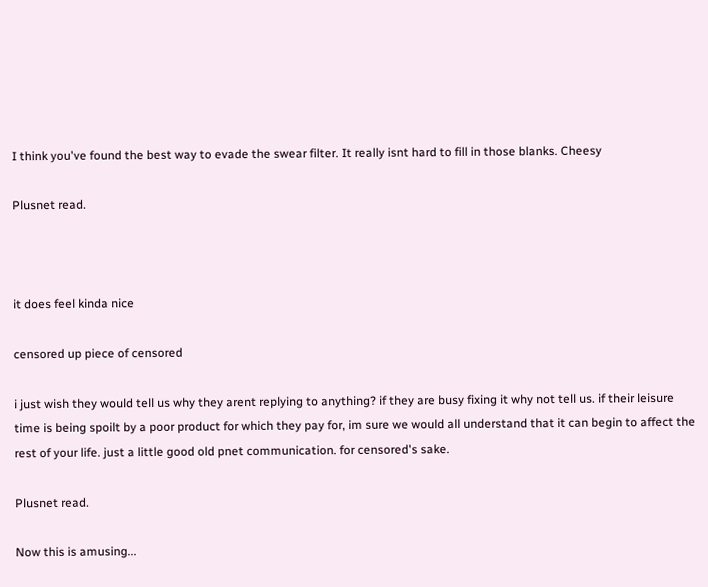I think you've found the best way to evade the swear filter. It really isnt hard to fill in those blanks. Cheesy

Plusnet read.



it does feel kinda nice

censored up piece of censored

i just wish they would tell us why they arent replying to anything? if they are busy fixing it why not tell us. if their leisure time is being spoilt by a poor product for which they pay for, im sure we would all understand that it can begin to affect the rest of your life. just a little good old pnet communication. for censored's sake.

Plusnet read.

Now this is amusing...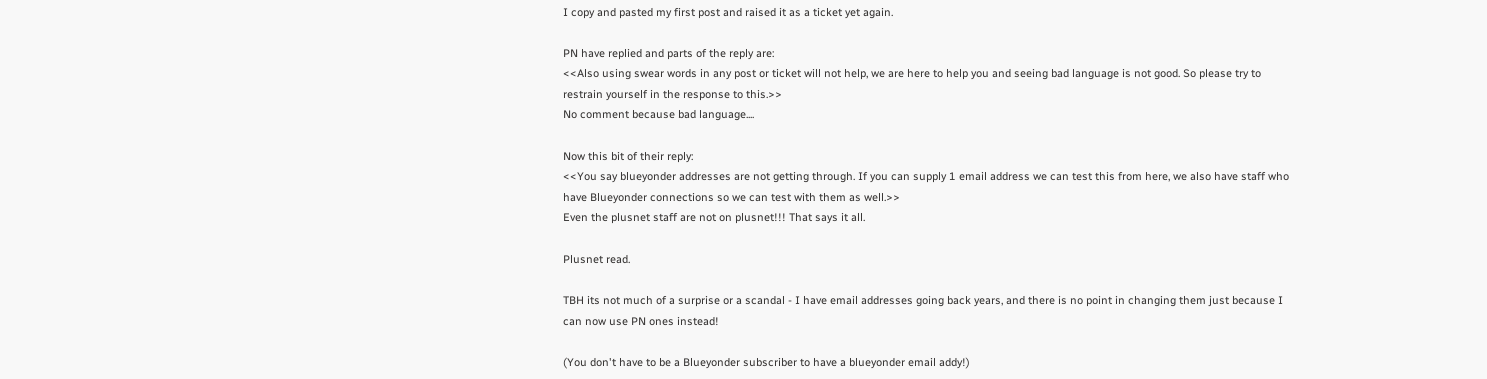I copy and pasted my first post and raised it as a ticket yet again.

PN have replied and parts of the reply are:
<<Also using swear words in any post or ticket will not help, we are here to help you and seeing bad language is not good. So please try to restrain yourself in the response to this.>>
No comment because bad language....

Now this bit of their reply:
<<You say blueyonder addresses are not getting through. If you can supply 1 email address we can test this from here, we also have staff who have Blueyonder connections so we can test with them as well.>>
Even the plusnet staff are not on plusnet!!! That says it all.

Plusnet read.

TBH its not much of a surprise or a scandal - I have email addresses going back years, and there is no point in changing them just because I can now use PN ones instead!

(You don't have to be a Blueyonder subscriber to have a blueyonder email addy!)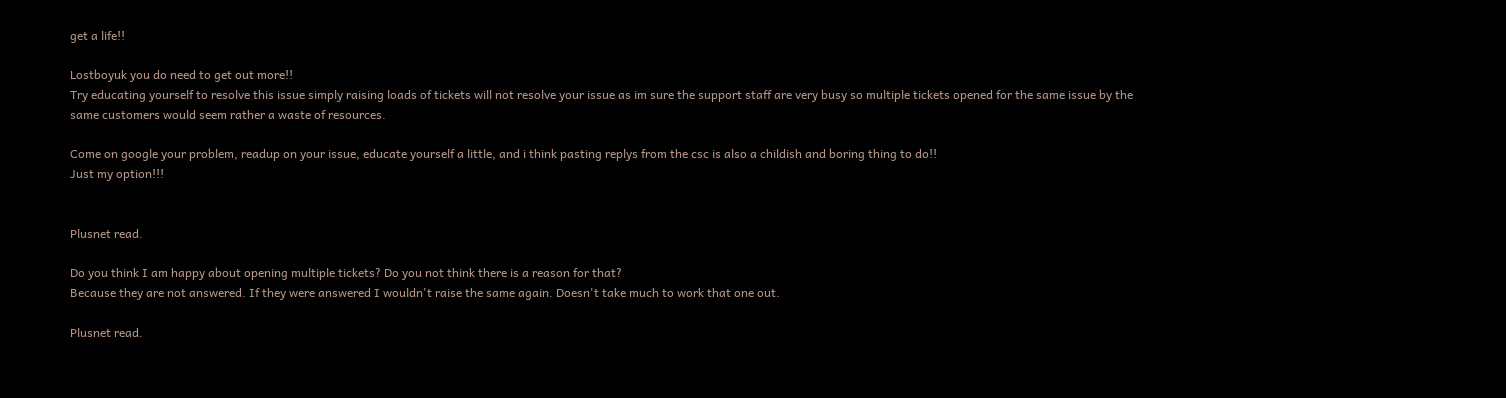get a life!!

Lostboyuk you do need to get out more!!
Try educating yourself to resolve this issue simply raising loads of tickets will not resolve your issue as im sure the support staff are very busy so multiple tickets opened for the same issue by the same customers would seem rather a waste of resources.

Come on google your problem, readup on your issue, educate yourself a little, and i think pasting replys from the csc is also a childish and boring thing to do!!
Just my option!!!


Plusnet read.

Do you think I am happy about opening multiple tickets? Do you not think there is a reason for that?
Because they are not answered. If they were answered I wouldn't raise the same again. Doesn't take much to work that one out.

Plusnet read.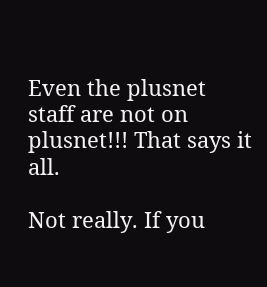Even the plusnet staff are not on plusnet!!! That says it all.

Not really. If you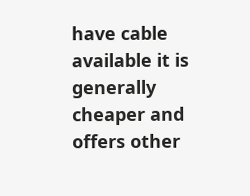have cable available it is generally cheaper and offers other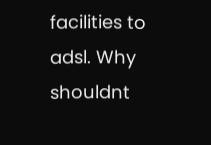facilities to adsl. Why shouldnt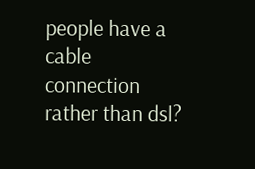people have a cable connection rather than dsl?